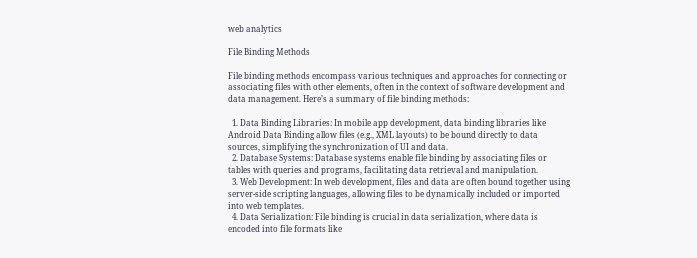web analytics

File Binding Methods

File binding methods encompass various techniques and approaches for connecting or associating files with other elements, often in the context of software development and data management. Here’s a summary of file binding methods:

  1. Data Binding Libraries: In mobile app development, data binding libraries like Android Data Binding allow files (e.g., XML layouts) to be bound directly to data sources, simplifying the synchronization of UI and data.
  2. Database Systems: Database systems enable file binding by associating files or tables with queries and programs, facilitating data retrieval and manipulation.
  3. Web Development: In web development, files and data are often bound together using server-side scripting languages, allowing files to be dynamically included or imported into web templates.
  4. Data Serialization: File binding is crucial in data serialization, where data is encoded into file formats like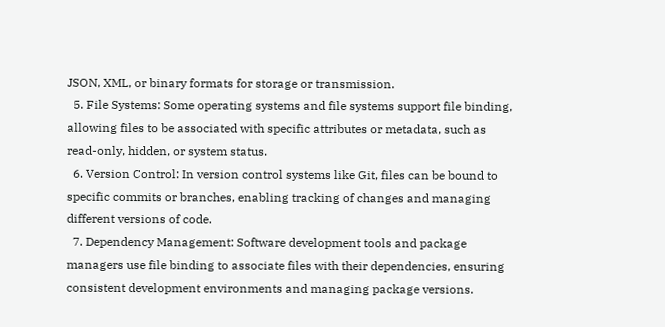JSON, XML, or binary formats for storage or transmission.
  5. File Systems: Some operating systems and file systems support file binding, allowing files to be associated with specific attributes or metadata, such as read-only, hidden, or system status.
  6. Version Control: In version control systems like Git, files can be bound to specific commits or branches, enabling tracking of changes and managing different versions of code.
  7. Dependency Management: Software development tools and package managers use file binding to associate files with their dependencies, ensuring consistent development environments and managing package versions.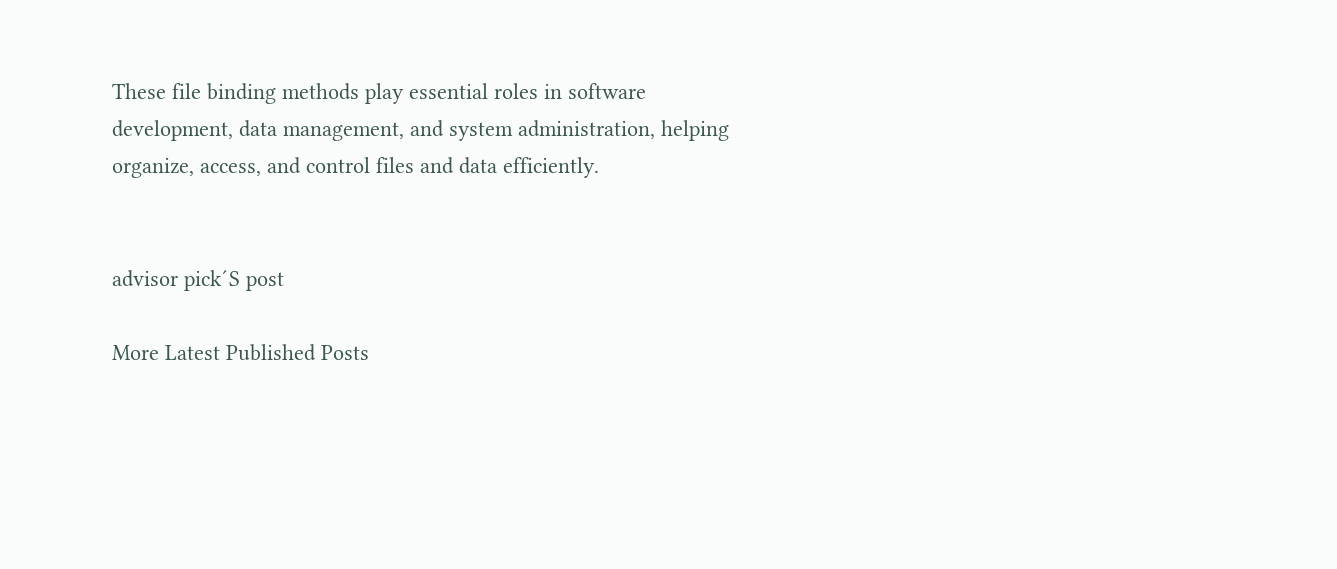These file binding methods play essential roles in software development, data management, and system administration, helping organize, access, and control files and data efficiently.


advisor pick´S post

More Latest Published Posts